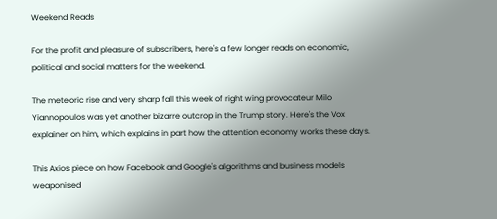Weekend Reads

For the profit and pleasure of subscribers, here's a few longer reads on economic, political and social matters for the weekend.

The meteoric rise and very sharp fall this week of right wing provocateur Milo Yiannopoulos was yet another bizarre outcrop in the Trump story. Here's the Vox explainer on him, which explains in part how the attention economy works these days.

This Axios piece on how Facebook and Google's algorithms and business models weaponised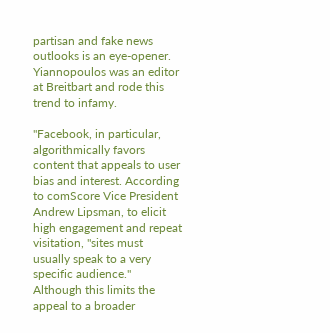partisan and fake news outlooks is an eye-opener. Yiannopoulos was an editor at Breitbart and rode this trend to infamy.

"Facebook, in particular, algorithmically favors content that appeals to user bias and interest. According to comScore Vice President Andrew Lipsman, to elicit high engagement and repeat visitation, "sites must usually speak to a very specific audience." Although this limits the appeal to a broader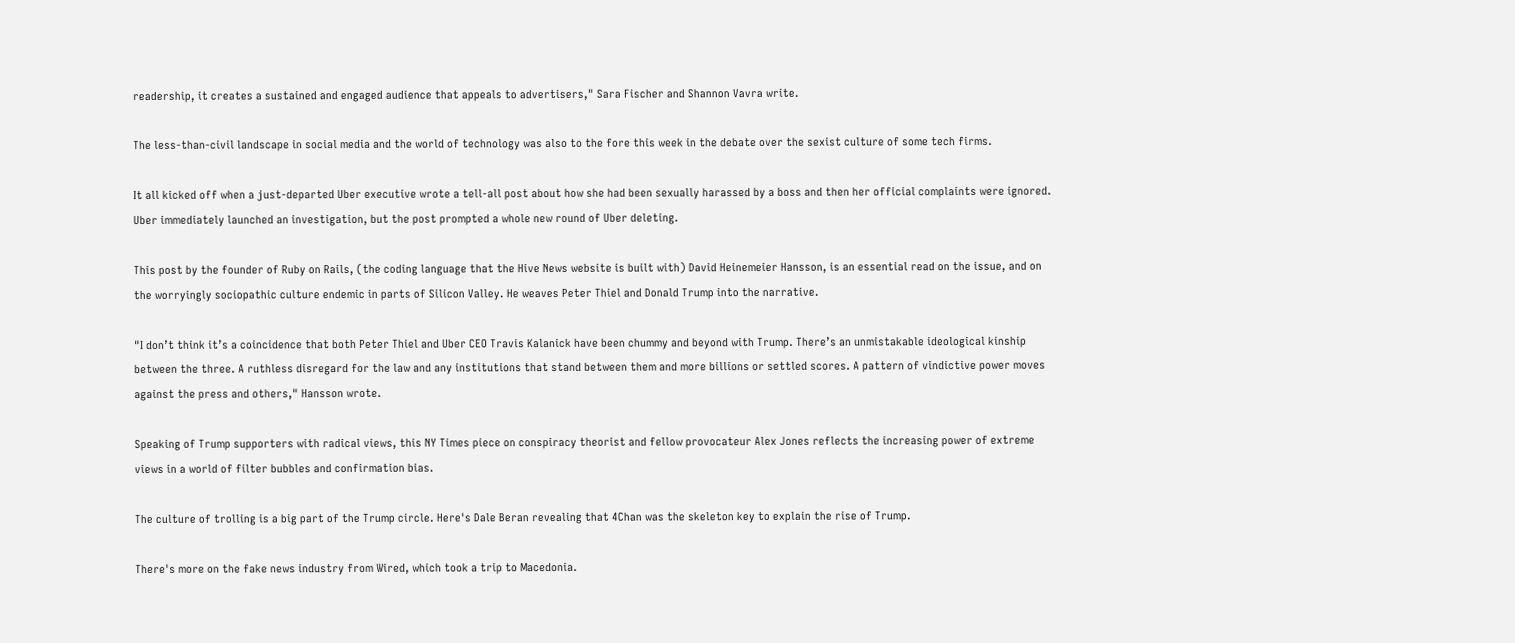readership, it creates a sustained and engaged audience that appeals to advertisers," Sara Fischer and Shannon Vavra write.

The less-than-civil landscape in social media and the world of technology was also to the fore this week in the debate over the sexist culture of some tech firms.

It all kicked off when a just-departed Uber executive wrote a tell-all post about how she had been sexually harassed by a boss and then her official complaints were ignored. Uber immediately launched an investigation, but the post prompted a whole new round of Uber deleting.

This post by the founder of Ruby on Rails, (the coding language that the Hive News website is built with) David Heinemeier Hansson, is an essential read on the issue, and on the worryingly sociopathic culture endemic in parts of Silicon Valley. He weaves Peter Thiel and Donald Trump into the narrative.

"I don’t think it’s a coincidence that both Peter Thiel and Uber CEO Travis Kalanick have been chummy and beyond with Trump. There’s an unmistakable ideological kinship between the three. A ruthless disregard for the law and any institutions that stand between them and more billions or settled scores. A pattern of vindictive power moves against the press and others," Hansson wrote.

Speaking of Trump supporters with radical views, this NY Times piece on conspiracy theorist and fellow provocateur Alex Jones reflects the increasing power of extreme views in a world of filter bubbles and confirmation bias.

The culture of trolling is a big part of the Trump circle. Here's Dale Beran revealing that 4Chan was the skeleton key to explain the rise of Trump.

There's more on the fake news industry from Wired, which took a trip to Macedonia.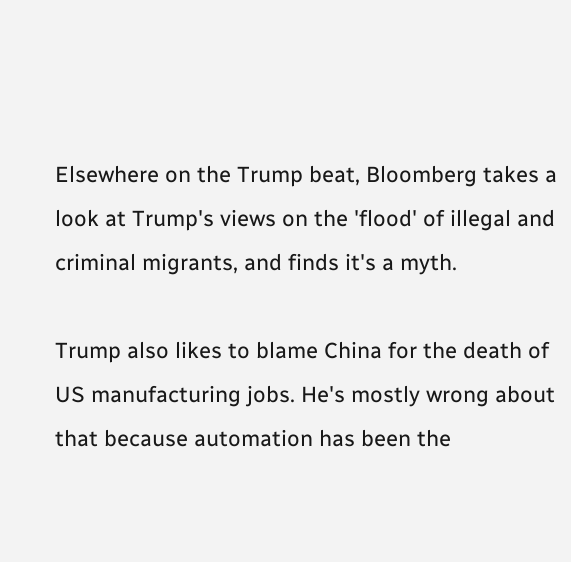Elsewhere on the Trump beat, Bloomberg takes a look at Trump's views on the 'flood' of illegal and criminal migrants, and finds it's a myth.

Trump also likes to blame China for the death of US manufacturing jobs. He's mostly wrong about that because automation has been the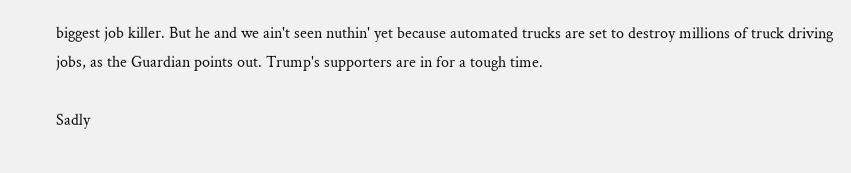biggest job killer. But he and we ain't seen nuthin' yet because automated trucks are set to destroy millions of truck driving jobs, as the Guardian points out. Trump's supporters are in for a tough time.

Sadly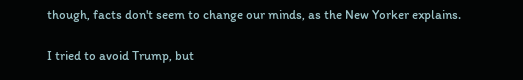though, facts don't seem to change our minds, as the New Yorker explains.

I tried to avoid Trump, but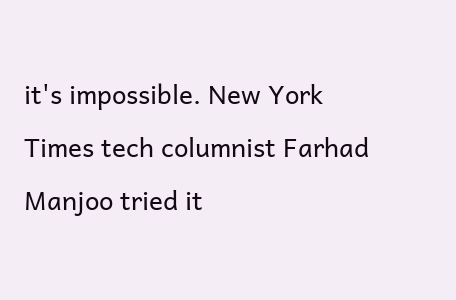it's impossible. New York Times tech columnist Farhad Manjoo tried it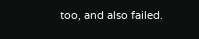too, and also failed.